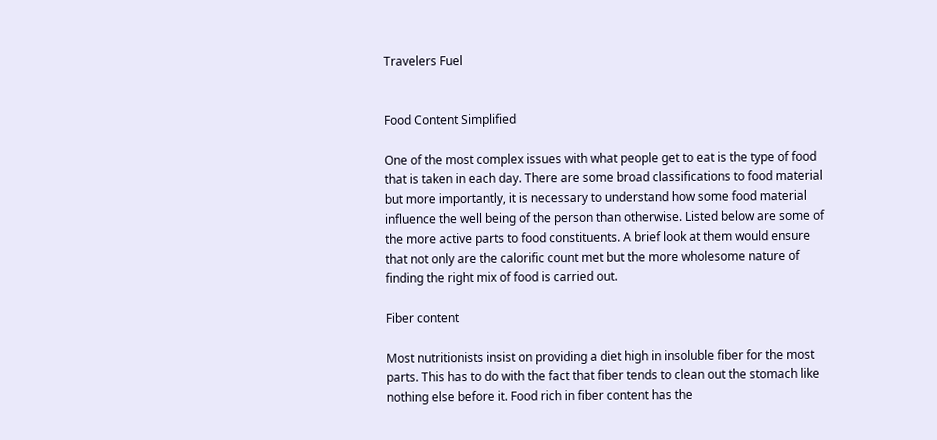Travelers Fuel


Food Content Simplified

One of the most complex issues with what people get to eat is the type of food that is taken in each day. There are some broad classifications to food material but more importantly, it is necessary to understand how some food material influence the well being of the person than otherwise. Listed below are some of the more active parts to food constituents. A brief look at them would ensure that not only are the calorific count met but the more wholesome nature of finding the right mix of food is carried out.

Fiber content

Most nutritionists insist on providing a diet high in insoluble fiber for the most parts. This has to do with the fact that fiber tends to clean out the stomach like nothing else before it. Food rich in fiber content has the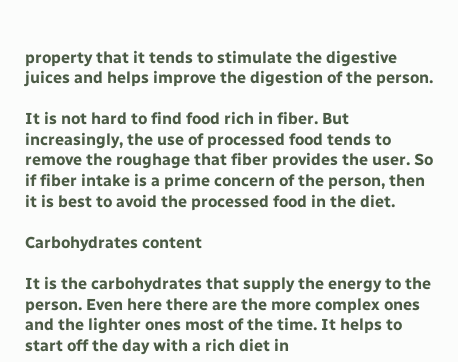property that it tends to stimulate the digestive juices and helps improve the digestion of the person.

It is not hard to find food rich in fiber. But increasingly, the use of processed food tends to remove the roughage that fiber provides the user. So if fiber intake is a prime concern of the person, then it is best to avoid the processed food in the diet.

Carbohydrates content

It is the carbohydrates that supply the energy to the person. Even here there are the more complex ones and the lighter ones most of the time. It helps to start off the day with a rich diet in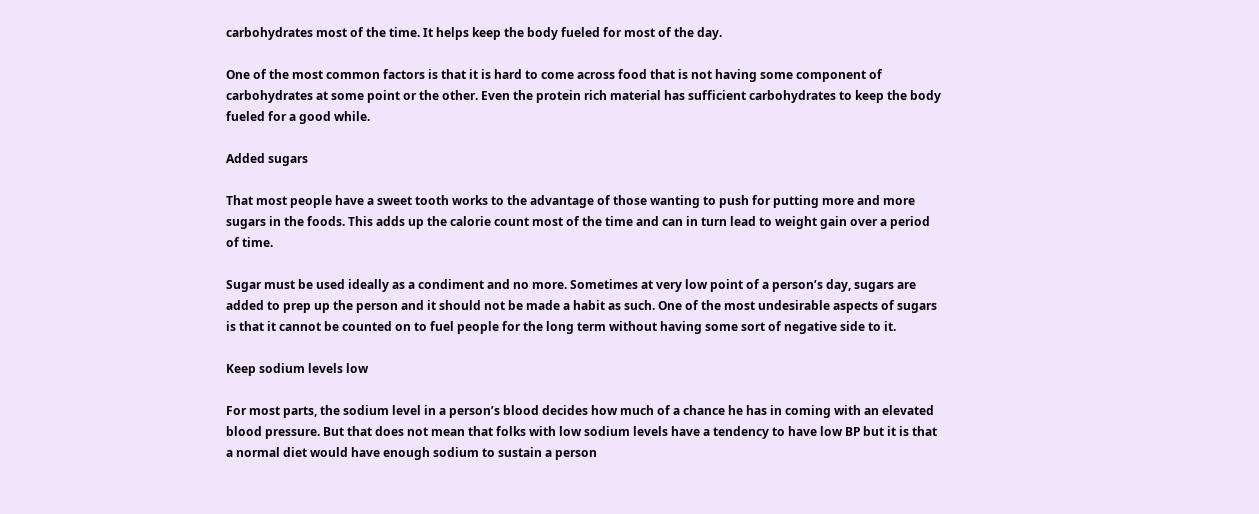carbohydrates most of the time. It helps keep the body fueled for most of the day.

One of the most common factors is that it is hard to come across food that is not having some component of carbohydrates at some point or the other. Even the protein rich material has sufficient carbohydrates to keep the body fueled for a good while.

Added sugars

That most people have a sweet tooth works to the advantage of those wanting to push for putting more and more sugars in the foods. This adds up the calorie count most of the time and can in turn lead to weight gain over a period of time.

Sugar must be used ideally as a condiment and no more. Sometimes at very low point of a person’s day, sugars are added to prep up the person and it should not be made a habit as such. One of the most undesirable aspects of sugars is that it cannot be counted on to fuel people for the long term without having some sort of negative side to it.

Keep sodium levels low

For most parts, the sodium level in a person’s blood decides how much of a chance he has in coming with an elevated blood pressure. But that does not mean that folks with low sodium levels have a tendency to have low BP but it is that a normal diet would have enough sodium to sustain a person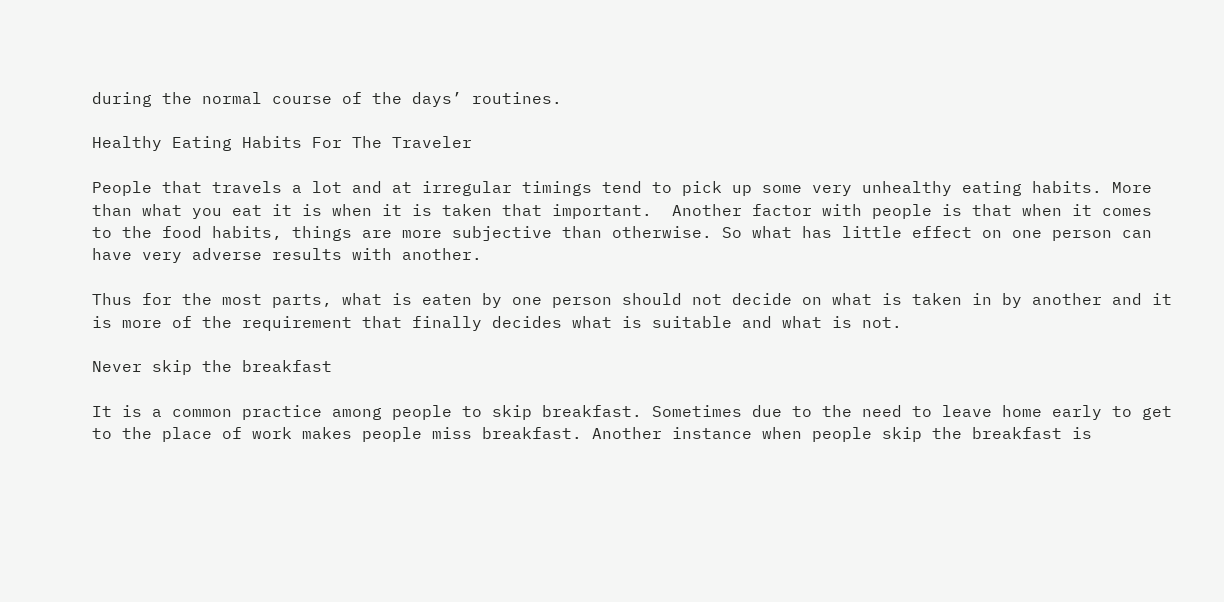during the normal course of the days’ routines.

Healthy Eating Habits For The Traveler

People that travels a lot and at irregular timings tend to pick up some very unhealthy eating habits. More than what you eat it is when it is taken that important.  Another factor with people is that when it comes to the food habits, things are more subjective than otherwise. So what has little effect on one person can have very adverse results with another.

Thus for the most parts, what is eaten by one person should not decide on what is taken in by another and it is more of the requirement that finally decides what is suitable and what is not.

Never skip the breakfast

It is a common practice among people to skip breakfast. Sometimes due to the need to leave home early to get to the place of work makes people miss breakfast. Another instance when people skip the breakfast is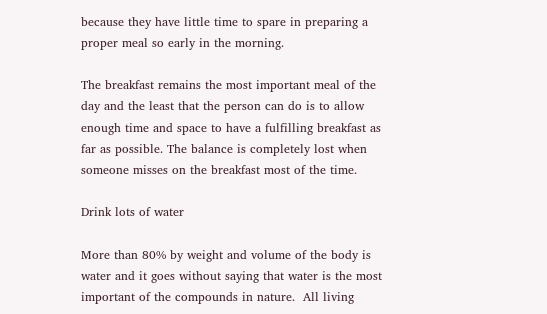because they have little time to spare in preparing a proper meal so early in the morning.

The breakfast remains the most important meal of the day and the least that the person can do is to allow enough time and space to have a fulfilling breakfast as far as possible. The balance is completely lost when someone misses on the breakfast most of the time.

Drink lots of water

More than 80% by weight and volume of the body is water and it goes without saying that water is the most important of the compounds in nature.  All living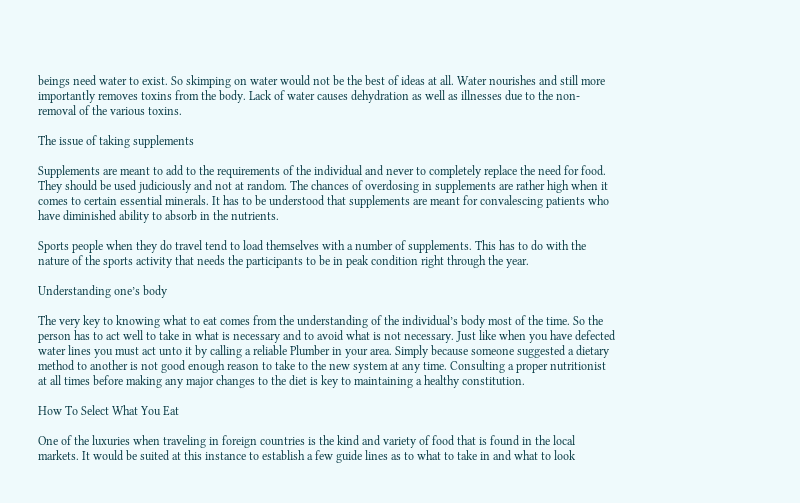beings need water to exist. So skimping on water would not be the best of ideas at all. Water nourishes and still more importantly removes toxins from the body. Lack of water causes dehydration as well as illnesses due to the non-removal of the various toxins.

The issue of taking supplements

Supplements are meant to add to the requirements of the individual and never to completely replace the need for food.  They should be used judiciously and not at random. The chances of overdosing in supplements are rather high when it comes to certain essential minerals. It has to be understood that supplements are meant for convalescing patients who have diminished ability to absorb in the nutrients.

Sports people when they do travel tend to load themselves with a number of supplements. This has to do with the nature of the sports activity that needs the participants to be in peak condition right through the year.

Understanding one’s body

The very key to knowing what to eat comes from the understanding of the individual’s body most of the time. So the person has to act well to take in what is necessary and to avoid what is not necessary. Just like when you have defected water lines you must act unto it by calling a reliable Plumber in your area. Simply because someone suggested a dietary method to another is not good enough reason to take to the new system at any time. Consulting a proper nutritionist at all times before making any major changes to the diet is key to maintaining a healthy constitution.

How To Select What You Eat

One of the luxuries when traveling in foreign countries is the kind and variety of food that is found in the local markets. It would be suited at this instance to establish a few guide lines as to what to take in and what to look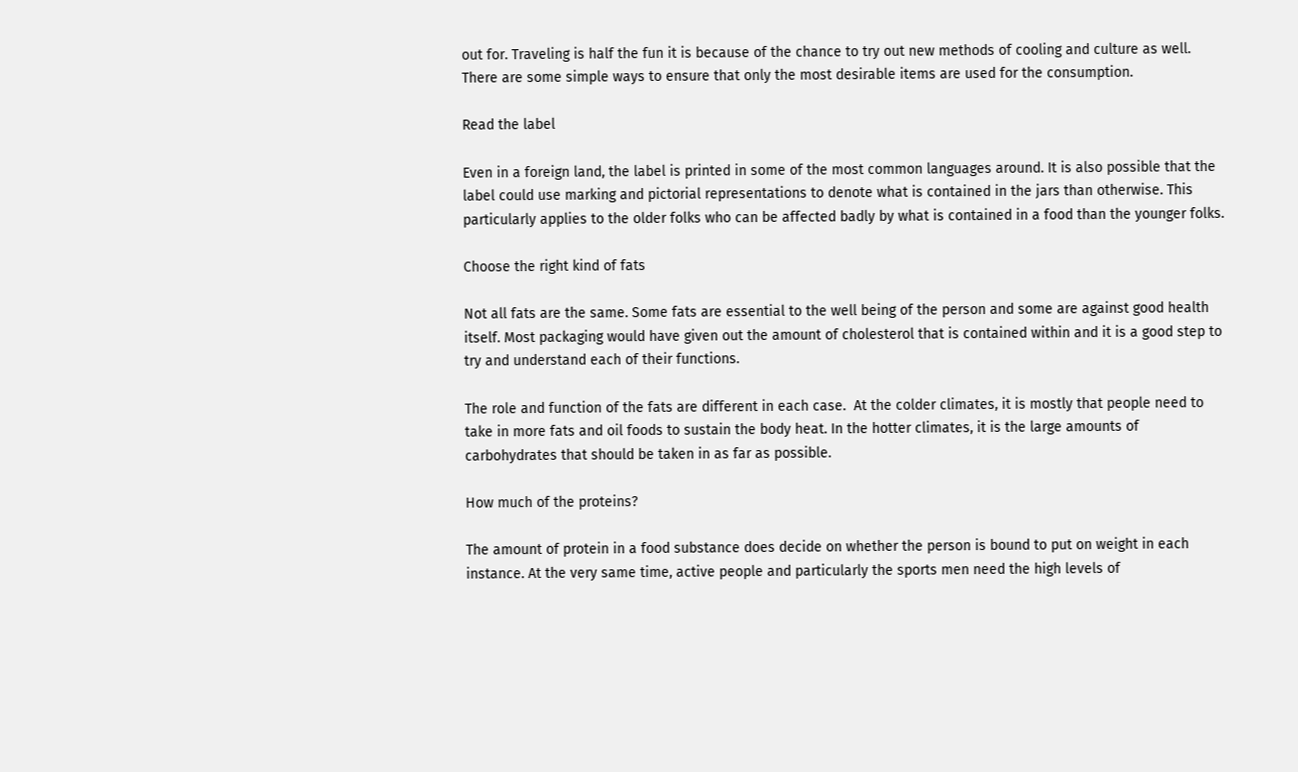out for. Traveling is half the fun it is because of the chance to try out new methods of cooling and culture as well. There are some simple ways to ensure that only the most desirable items are used for the consumption.

Read the label

Even in a foreign land, the label is printed in some of the most common languages around. It is also possible that the label could use marking and pictorial representations to denote what is contained in the jars than otherwise. This particularly applies to the older folks who can be affected badly by what is contained in a food than the younger folks.

Choose the right kind of fats

Not all fats are the same. Some fats are essential to the well being of the person and some are against good health itself. Most packaging would have given out the amount of cholesterol that is contained within and it is a good step to try and understand each of their functions.

The role and function of the fats are different in each case.  At the colder climates, it is mostly that people need to take in more fats and oil foods to sustain the body heat. In the hotter climates, it is the large amounts of carbohydrates that should be taken in as far as possible.

How much of the proteins?

The amount of protein in a food substance does decide on whether the person is bound to put on weight in each instance. At the very same time, active people and particularly the sports men need the high levels of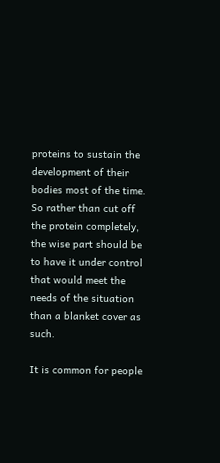proteins to sustain the development of their bodies most of the time. So rather than cut off the protein completely, the wise part should be to have it under control that would meet the needs of the situation than a blanket cover as such.

It is common for people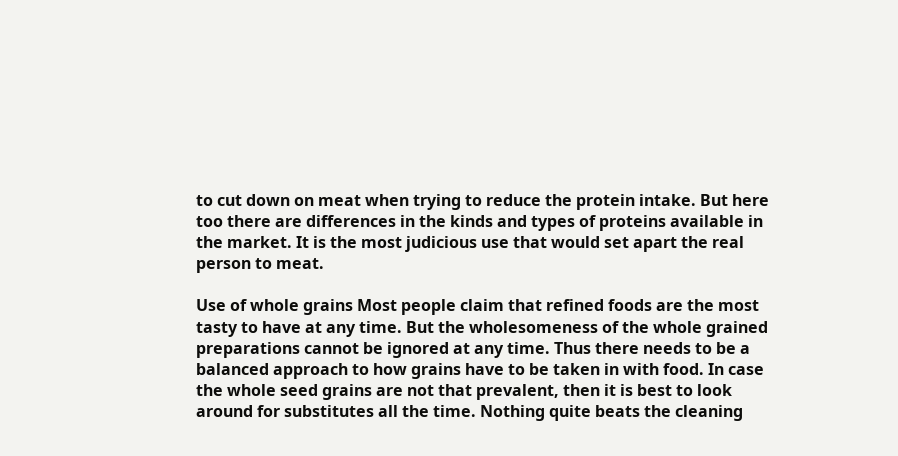to cut down on meat when trying to reduce the protein intake. But here too there are differences in the kinds and types of proteins available in the market. It is the most judicious use that would set apart the real person to meat.

Use of whole grains Most people claim that refined foods are the most tasty to have at any time. But the wholesomeness of the whole grained preparations cannot be ignored at any time. Thus there needs to be a balanced approach to how grains have to be taken in with food. In case the whole seed grains are not that prevalent, then it is best to look around for substitutes all the time. Nothing quite beats the cleaning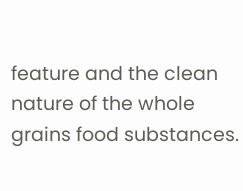feature and the clean nature of the whole grains food substances.